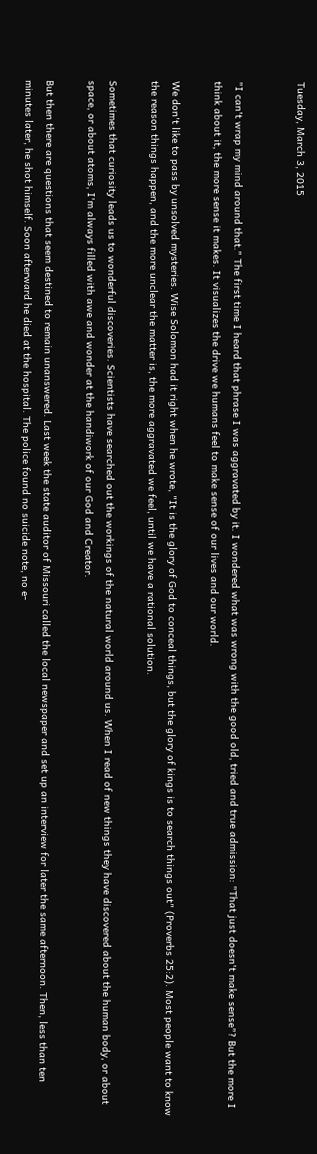Tuesday, March 3, 2015


"I can't wrap my mind around that." The first time I heard that phrase I was aggravated by it. I wondered what was wrong with the good old, tried and true admission: "That just doesn't make sense"? But the more I think about it, the more sense it makes. It visualizes the drive we humans feel to make sense of our lives and our world.

We don't like to pass by unsolved mysteries. Wise Solomon had it right when he wrote, "It is the glory of God to conceal things, but the glory of kings is to search things out" (Proverbs 25:2). Most people want to know the reason things happen, and the more unclear the matter is, the more aggravated we feel, until we have a rational solution.

Sometimes that curiosity leads us to wonderful discoveries. Scientists have searched out the workings of the natural world around us. When I read of new things they have discovered about the human body, or about space, or about atoms, I'm always filled with awe and wonder at the handiwork of our God and Creator.

But then there are questions that seem destined to remain unanswered. Last week the state auditor of Missouri called the local newspaper and set up an interview for later the same afternoon. Then, less than ten minutes later, he shot himself. Soon afterward he died at the hospital. The police found no suicide note, no e-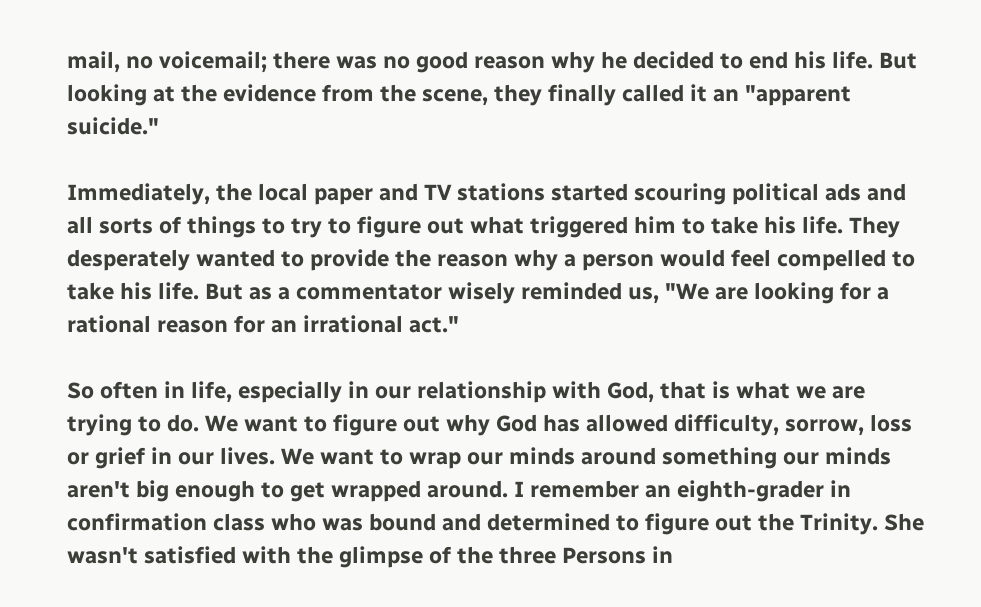mail, no voicemail; there was no good reason why he decided to end his life. But looking at the evidence from the scene, they finally called it an "apparent suicide."

Immediately, the local paper and TV stations started scouring political ads and all sorts of things to try to figure out what triggered him to take his life. They desperately wanted to provide the reason why a person would feel compelled to take his life. But as a commentator wisely reminded us, "We are looking for a rational reason for an irrational act."

So often in life, especially in our relationship with God, that is what we are trying to do. We want to figure out why God has allowed difficulty, sorrow, loss or grief in our lives. We want to wrap our minds around something our minds aren't big enough to get wrapped around. I remember an eighth-grader in confirmation class who was bound and determined to figure out the Trinity. She wasn't satisfied with the glimpse of the three Persons in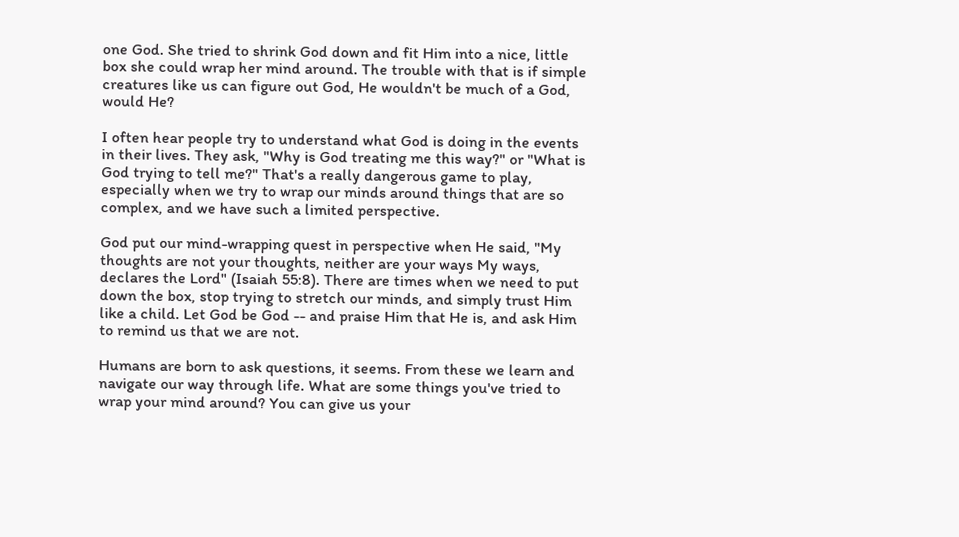one God. She tried to shrink God down and fit Him into a nice, little box she could wrap her mind around. The trouble with that is if simple creatures like us can figure out God, He wouldn't be much of a God, would He?

I often hear people try to understand what God is doing in the events in their lives. They ask, "Why is God treating me this way?" or "What is God trying to tell me?" That's a really dangerous game to play, especially when we try to wrap our minds around things that are so complex, and we have such a limited perspective.

God put our mind-wrapping quest in perspective when He said, "My thoughts are not your thoughts, neither are your ways My ways, declares the Lord" (Isaiah 55:8). There are times when we need to put down the box, stop trying to stretch our minds, and simply trust Him like a child. Let God be God -- and praise Him that He is, and ask Him to remind us that we are not.

Humans are born to ask questions, it seems. From these we learn and navigate our way through life. What are some things you've tried to wrap your mind around? You can give us your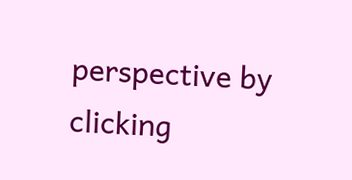perspective by clicking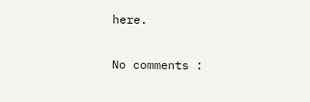here.

No comments :